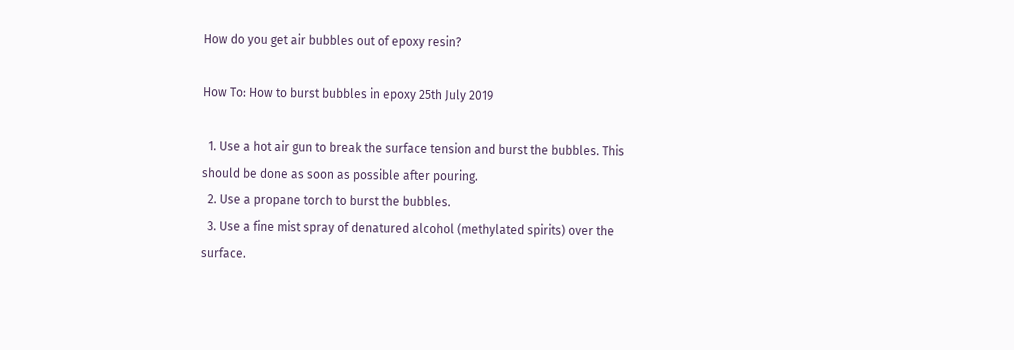How do you get air bubbles out of epoxy resin?

How To: How to burst bubbles in epoxy 25th July 2019

  1. Use a hot air gun to break the surface tension and burst the bubbles. This should be done as soon as possible after pouring.
  2. Use a propane torch to burst the bubbles.
  3. Use a fine mist spray of denatured alcohol (methylated spirits) over the surface.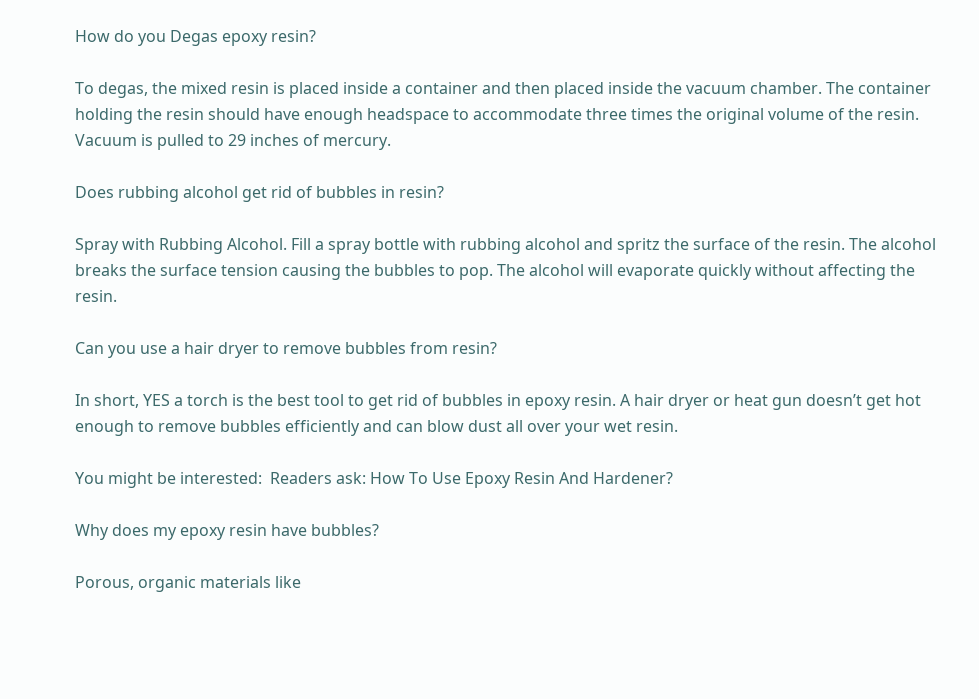How do you Degas epoxy resin?

To degas, the mixed resin is placed inside a container and then placed inside the vacuum chamber. The container holding the resin should have enough headspace to accommodate three times the original volume of the resin. Vacuum is pulled to 29 inches of mercury.

Does rubbing alcohol get rid of bubbles in resin?

Spray with Rubbing Alcohol. Fill a spray bottle with rubbing alcohol and spritz the surface of the resin. The alcohol breaks the surface tension causing the bubbles to pop. The alcohol will evaporate quickly without affecting the resin.

Can you use a hair dryer to remove bubbles from resin?

In short, YES a torch is the best tool to get rid of bubbles in epoxy resin. A hair dryer or heat gun doesn’t get hot enough to remove bubbles efficiently and can blow dust all over your wet resin.

You might be interested:  Readers ask: How To Use Epoxy Resin And Hardener?

Why does my epoxy resin have bubbles?

Porous, organic materials like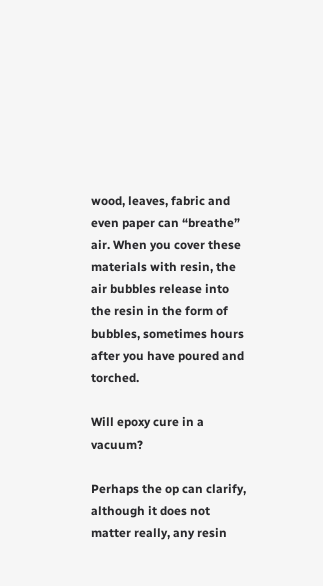wood, leaves, fabric and even paper can “breathe” air. When you cover these materials with resin, the air bubbles release into the resin in the form of bubbles, sometimes hours after you have poured and torched.

Will epoxy cure in a vacuum?

Perhaps the op can clarify, although it does not matter really, any resin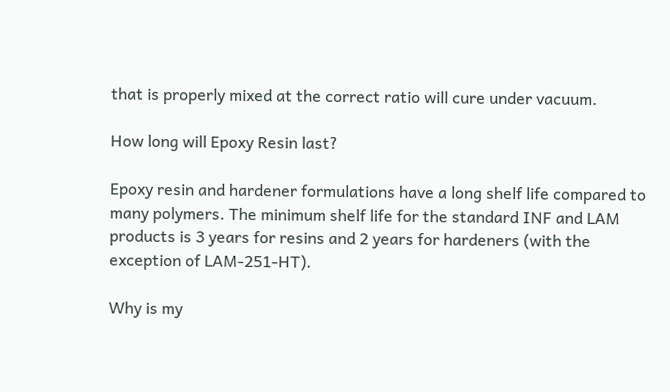that is properly mixed at the correct ratio will cure under vacuum.

How long will Epoxy Resin last?

Epoxy resin and hardener formulations have a long shelf life compared to many polymers. The minimum shelf life for the standard INF and LAM products is 3 years for resins and 2 years for hardeners (with the exception of LAM-251-HT).

Why is my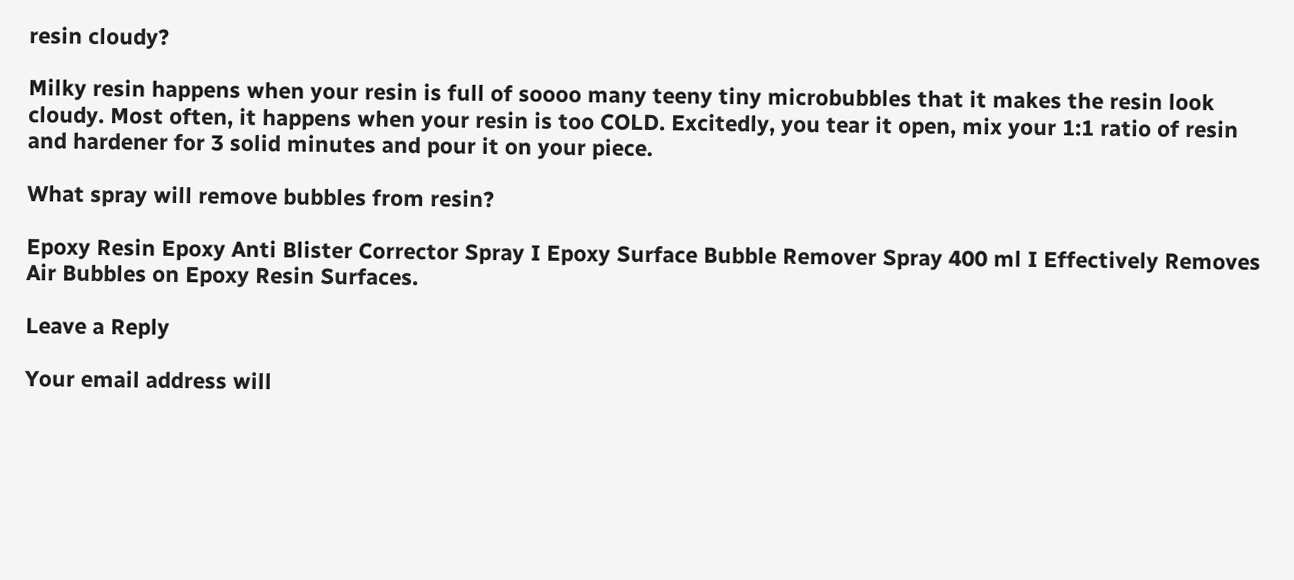resin cloudy?

Milky resin happens when your resin is full of soooo many teeny tiny microbubbles that it makes the resin look cloudy. Most often, it happens when your resin is too COLD. Excitedly, you tear it open, mix your 1:1 ratio of resin and hardener for 3 solid minutes and pour it on your piece.

What spray will remove bubbles from resin?

Epoxy Resin Epoxy Anti Blister Corrector Spray I Epoxy Surface Bubble Remover Spray 400 ml I Effectively Removes Air Bubbles on Epoxy Resin Surfaces.

Leave a Reply

Your email address will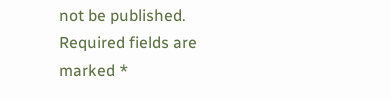not be published. Required fields are marked *